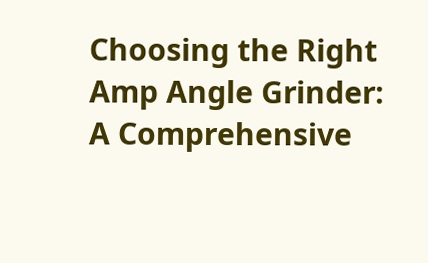Choosing the Right Amp Angle Grinder: A Comprehensive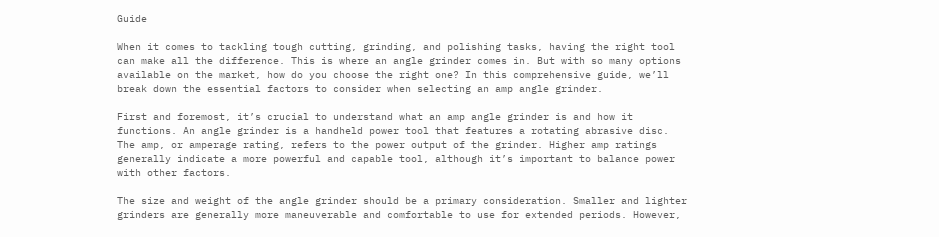Guide

When it comes to tackling tough cutting, grinding, and polishing tasks, having the right tool can make all the difference. This is where an angle grinder comes in. But with so many options available on the market, how do you choose the right one? In this comprehensive guide, we’ll break down the essential factors to consider when selecting an amp angle grinder.

First and foremost, it’s crucial to understand what an amp angle grinder is and how it functions. An angle grinder is a handheld power tool that features a rotating abrasive disc. The amp, or amperage rating, refers to the power output of the grinder. Higher amp ratings generally indicate a more powerful and capable tool, although it’s important to balance power with other factors.

The size and weight of the angle grinder should be a primary consideration. Smaller and lighter grinders are generally more maneuverable and comfortable to use for extended periods. However,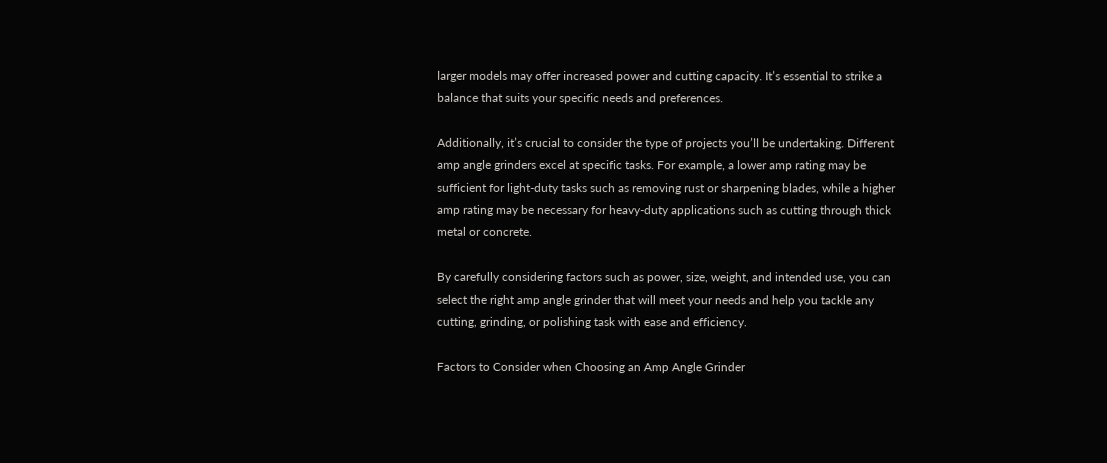larger models may offer increased power and cutting capacity. It’s essential to strike a balance that suits your specific needs and preferences.

Additionally, it’s crucial to consider the type of projects you’ll be undertaking. Different amp angle grinders excel at specific tasks. For example, a lower amp rating may be sufficient for light-duty tasks such as removing rust or sharpening blades, while a higher amp rating may be necessary for heavy-duty applications such as cutting through thick metal or concrete.

By carefully considering factors such as power, size, weight, and intended use, you can select the right amp angle grinder that will meet your needs and help you tackle any cutting, grinding, or polishing task with ease and efficiency.

Factors to Consider when Choosing an Amp Angle Grinder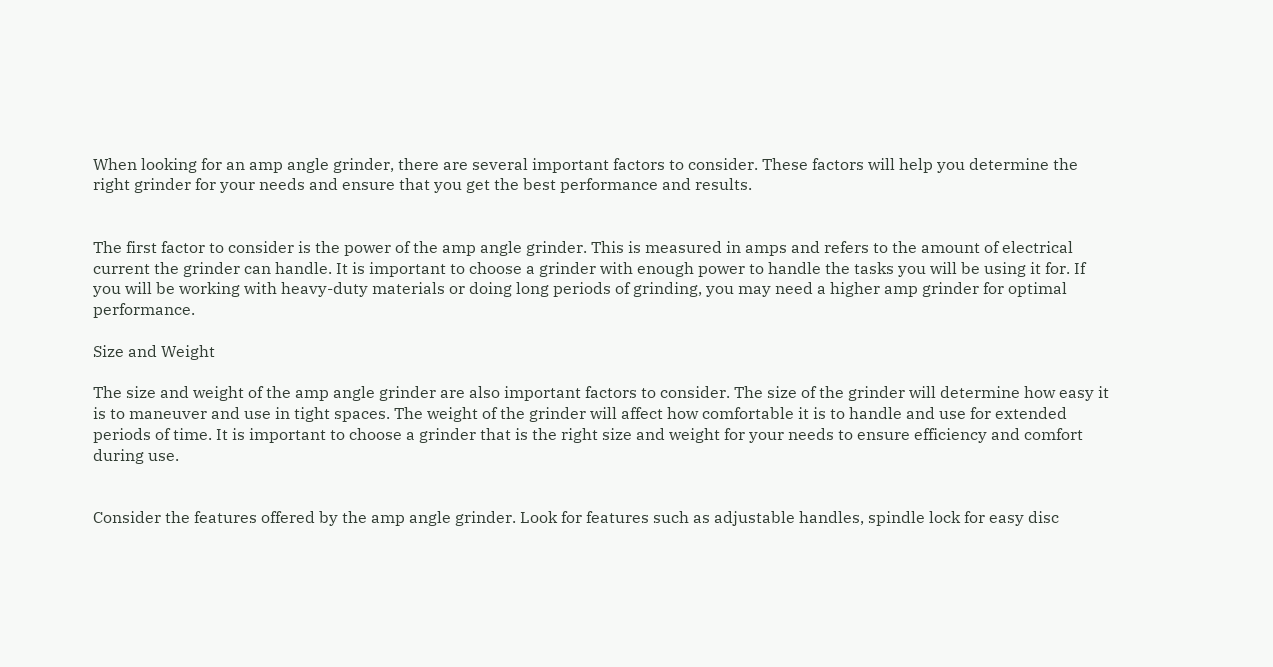When looking for an amp angle grinder, there are several important factors to consider. These factors will help you determine the right grinder for your needs and ensure that you get the best performance and results.


The first factor to consider is the power of the amp angle grinder. This is measured in amps and refers to the amount of electrical current the grinder can handle. It is important to choose a grinder with enough power to handle the tasks you will be using it for. If you will be working with heavy-duty materials or doing long periods of grinding, you may need a higher amp grinder for optimal performance.

Size and Weight

The size and weight of the amp angle grinder are also important factors to consider. The size of the grinder will determine how easy it is to maneuver and use in tight spaces. The weight of the grinder will affect how comfortable it is to handle and use for extended periods of time. It is important to choose a grinder that is the right size and weight for your needs to ensure efficiency and comfort during use.


Consider the features offered by the amp angle grinder. Look for features such as adjustable handles, spindle lock for easy disc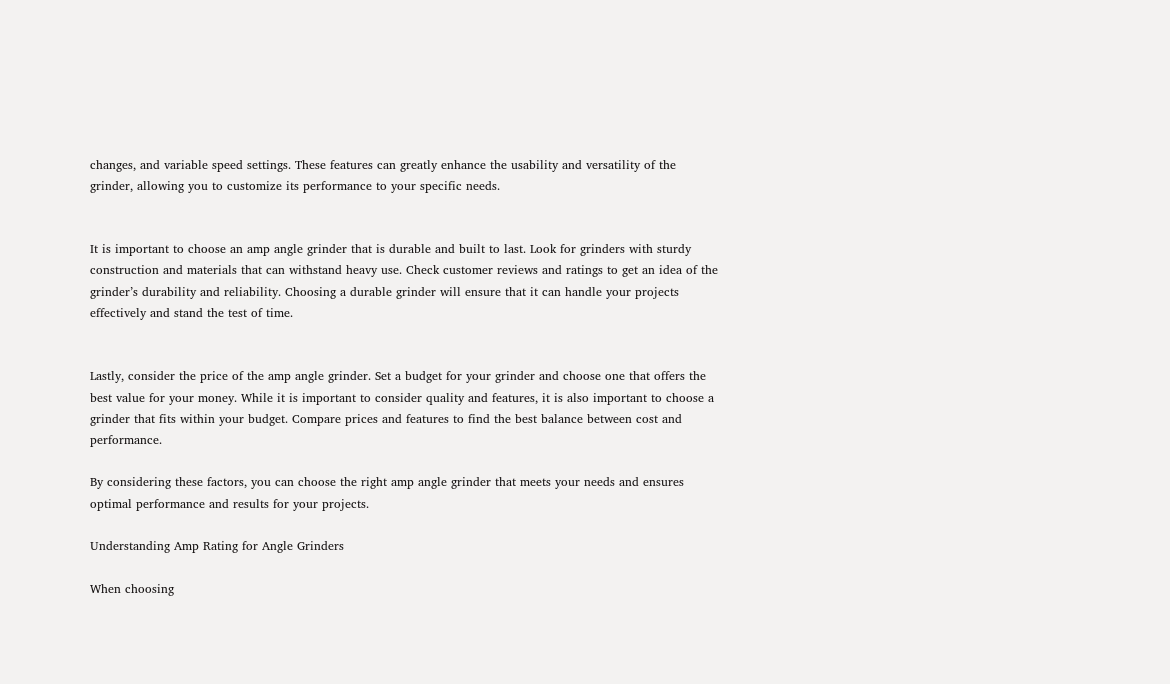changes, and variable speed settings. These features can greatly enhance the usability and versatility of the grinder, allowing you to customize its performance to your specific needs.


It is important to choose an amp angle grinder that is durable and built to last. Look for grinders with sturdy construction and materials that can withstand heavy use. Check customer reviews and ratings to get an idea of the grinder’s durability and reliability. Choosing a durable grinder will ensure that it can handle your projects effectively and stand the test of time.


Lastly, consider the price of the amp angle grinder. Set a budget for your grinder and choose one that offers the best value for your money. While it is important to consider quality and features, it is also important to choose a grinder that fits within your budget. Compare prices and features to find the best balance between cost and performance.

By considering these factors, you can choose the right amp angle grinder that meets your needs and ensures optimal performance and results for your projects.

Understanding Amp Rating for Angle Grinders

When choosing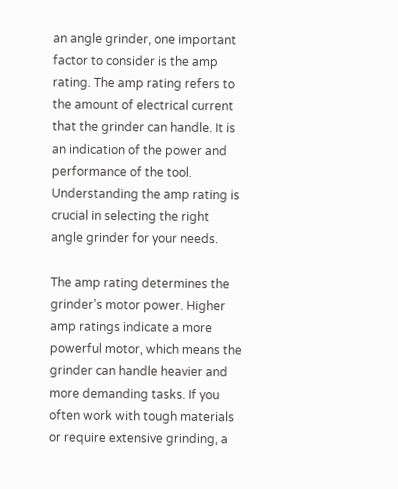an angle grinder, one important factor to consider is the amp rating. The amp rating refers to the amount of electrical current that the grinder can handle. It is an indication of the power and performance of the tool. Understanding the amp rating is crucial in selecting the right angle grinder for your needs.

The amp rating determines the grinder’s motor power. Higher amp ratings indicate a more powerful motor, which means the grinder can handle heavier and more demanding tasks. If you often work with tough materials or require extensive grinding, a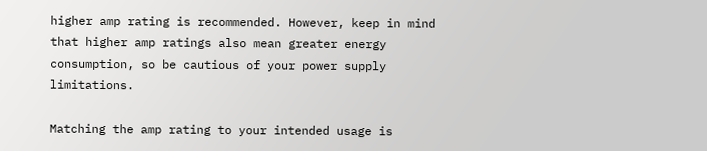higher amp rating is recommended. However, keep in mind that higher amp ratings also mean greater energy consumption, so be cautious of your power supply limitations.

Matching the amp rating to your intended usage is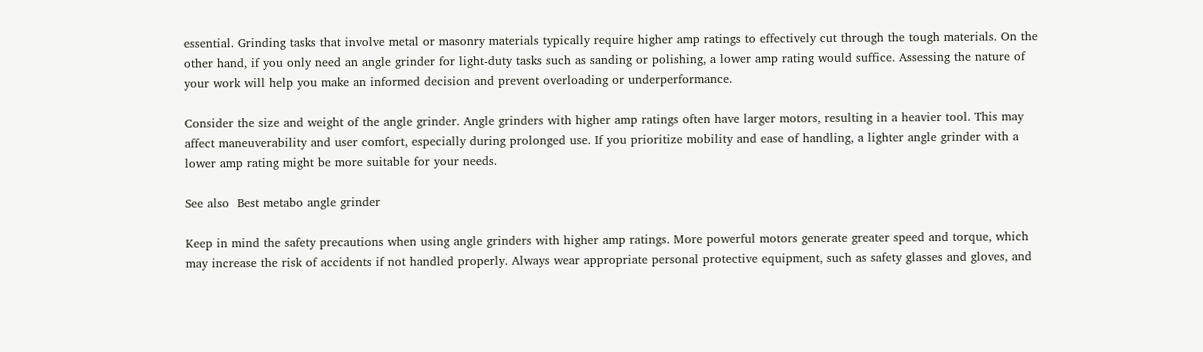essential. Grinding tasks that involve metal or masonry materials typically require higher amp ratings to effectively cut through the tough materials. On the other hand, if you only need an angle grinder for light-duty tasks such as sanding or polishing, a lower amp rating would suffice. Assessing the nature of your work will help you make an informed decision and prevent overloading or underperformance.

Consider the size and weight of the angle grinder. Angle grinders with higher amp ratings often have larger motors, resulting in a heavier tool. This may affect maneuverability and user comfort, especially during prolonged use. If you prioritize mobility and ease of handling, a lighter angle grinder with a lower amp rating might be more suitable for your needs.

See also  Best metabo angle grinder

Keep in mind the safety precautions when using angle grinders with higher amp ratings. More powerful motors generate greater speed and torque, which may increase the risk of accidents if not handled properly. Always wear appropriate personal protective equipment, such as safety glasses and gloves, and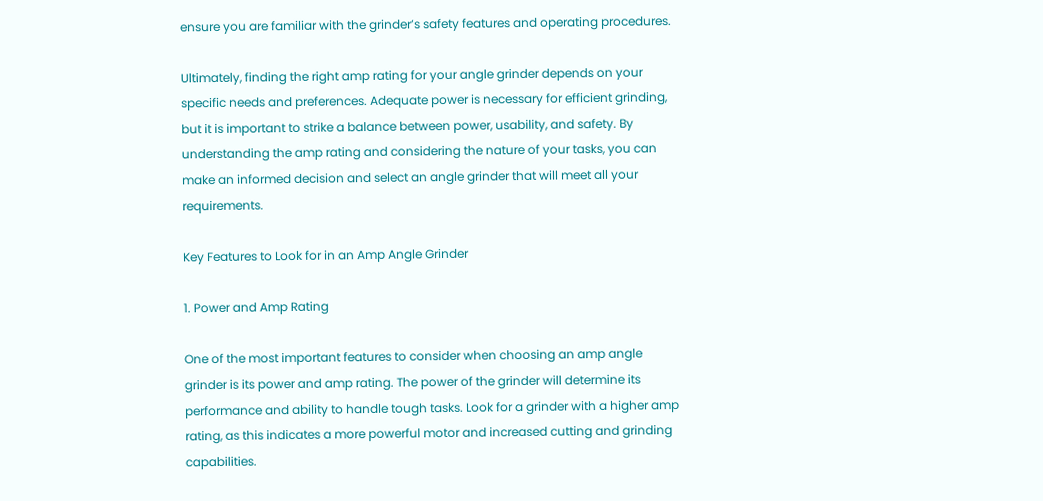ensure you are familiar with the grinder’s safety features and operating procedures.

Ultimately, finding the right amp rating for your angle grinder depends on your specific needs and preferences. Adequate power is necessary for efficient grinding, but it is important to strike a balance between power, usability, and safety. By understanding the amp rating and considering the nature of your tasks, you can make an informed decision and select an angle grinder that will meet all your requirements.

Key Features to Look for in an Amp Angle Grinder

1. Power and Amp Rating

One of the most important features to consider when choosing an amp angle grinder is its power and amp rating. The power of the grinder will determine its performance and ability to handle tough tasks. Look for a grinder with a higher amp rating, as this indicates a more powerful motor and increased cutting and grinding capabilities.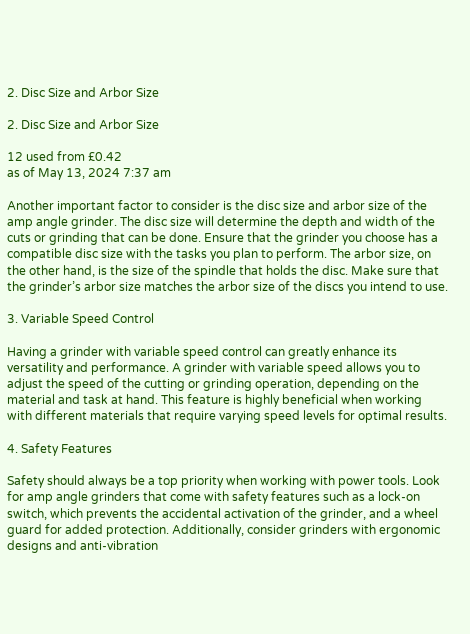2. Disc Size and Arbor Size

2. Disc Size and Arbor Size

12 used from £0.42
as of May 13, 2024 7:37 am

Another important factor to consider is the disc size and arbor size of the amp angle grinder. The disc size will determine the depth and width of the cuts or grinding that can be done. Ensure that the grinder you choose has a compatible disc size with the tasks you plan to perform. The arbor size, on the other hand, is the size of the spindle that holds the disc. Make sure that the grinder’s arbor size matches the arbor size of the discs you intend to use.

3. Variable Speed Control

Having a grinder with variable speed control can greatly enhance its versatility and performance. A grinder with variable speed allows you to adjust the speed of the cutting or grinding operation, depending on the material and task at hand. This feature is highly beneficial when working with different materials that require varying speed levels for optimal results.

4. Safety Features

Safety should always be a top priority when working with power tools. Look for amp angle grinders that come with safety features such as a lock-on switch, which prevents the accidental activation of the grinder, and a wheel guard for added protection. Additionally, consider grinders with ergonomic designs and anti-vibration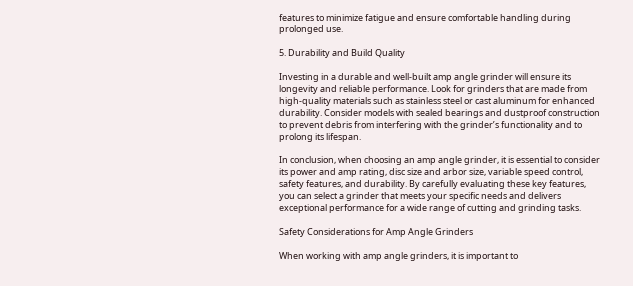features to minimize fatigue and ensure comfortable handling during prolonged use.

5. Durability and Build Quality

Investing in a durable and well-built amp angle grinder will ensure its longevity and reliable performance. Look for grinders that are made from high-quality materials such as stainless steel or cast aluminum for enhanced durability. Consider models with sealed bearings and dustproof construction to prevent debris from interfering with the grinder’s functionality and to prolong its lifespan.

In conclusion, when choosing an amp angle grinder, it is essential to consider its power and amp rating, disc size and arbor size, variable speed control, safety features, and durability. By carefully evaluating these key features, you can select a grinder that meets your specific needs and delivers exceptional performance for a wide range of cutting and grinding tasks.

Safety Considerations for Amp Angle Grinders

When working with amp angle grinders, it is important to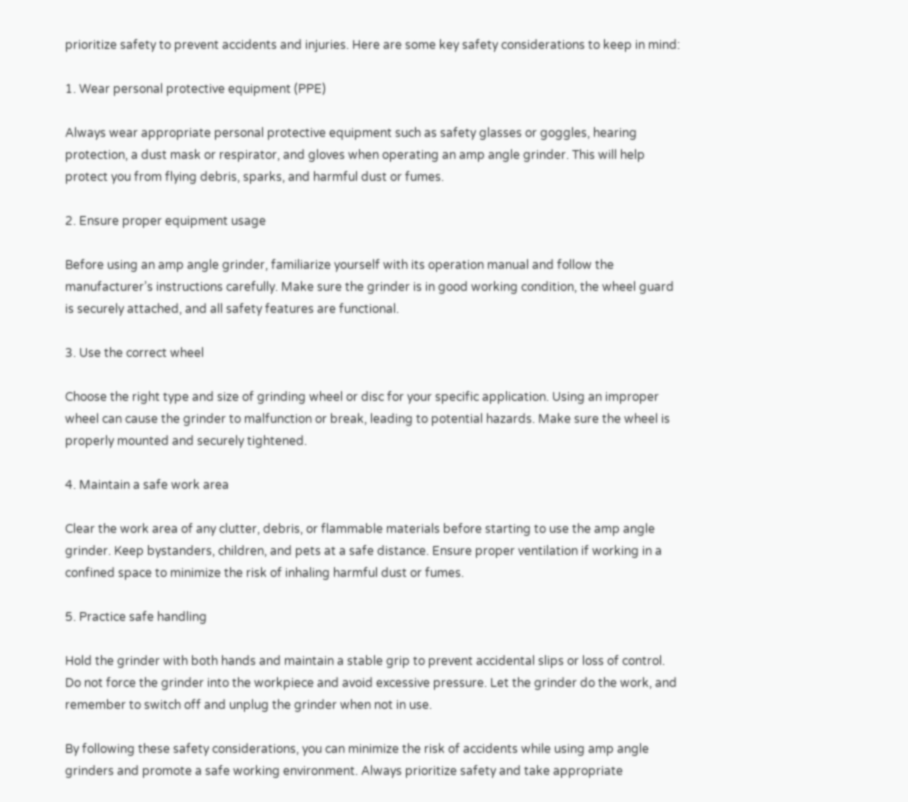prioritize safety to prevent accidents and injuries. Here are some key safety considerations to keep in mind:

1. Wear personal protective equipment (PPE)

Always wear appropriate personal protective equipment such as safety glasses or goggles, hearing protection, a dust mask or respirator, and gloves when operating an amp angle grinder. This will help protect you from flying debris, sparks, and harmful dust or fumes.

2. Ensure proper equipment usage

Before using an amp angle grinder, familiarize yourself with its operation manual and follow the manufacturer’s instructions carefully. Make sure the grinder is in good working condition, the wheel guard is securely attached, and all safety features are functional.

3. Use the correct wheel

Choose the right type and size of grinding wheel or disc for your specific application. Using an improper wheel can cause the grinder to malfunction or break, leading to potential hazards. Make sure the wheel is properly mounted and securely tightened.

4. Maintain a safe work area

Clear the work area of any clutter, debris, or flammable materials before starting to use the amp angle grinder. Keep bystanders, children, and pets at a safe distance. Ensure proper ventilation if working in a confined space to minimize the risk of inhaling harmful dust or fumes.

5. Practice safe handling

Hold the grinder with both hands and maintain a stable grip to prevent accidental slips or loss of control. Do not force the grinder into the workpiece and avoid excessive pressure. Let the grinder do the work, and remember to switch off and unplug the grinder when not in use.

By following these safety considerations, you can minimize the risk of accidents while using amp angle grinders and promote a safe working environment. Always prioritize safety and take appropriate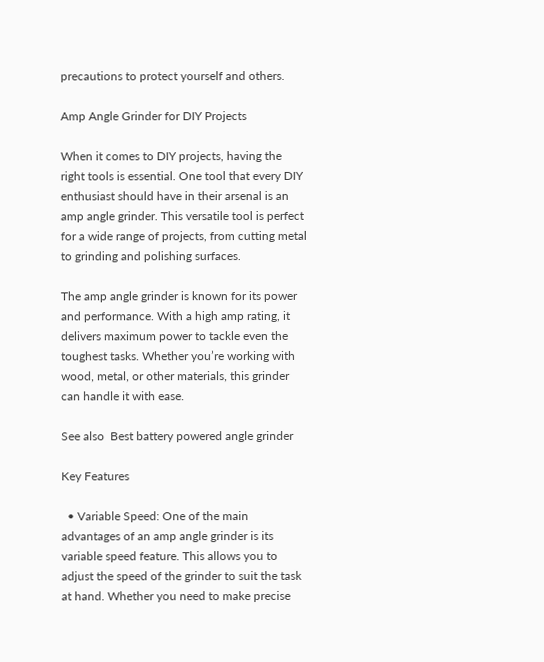precautions to protect yourself and others.

Amp Angle Grinder for DIY Projects

When it comes to DIY projects, having the right tools is essential. One tool that every DIY enthusiast should have in their arsenal is an amp angle grinder. This versatile tool is perfect for a wide range of projects, from cutting metal to grinding and polishing surfaces.

The amp angle grinder is known for its power and performance. With a high amp rating, it delivers maximum power to tackle even the toughest tasks. Whether you’re working with wood, metal, or other materials, this grinder can handle it with ease.

See also  Best battery powered angle grinder

Key Features

  • Variable Speed: One of the main advantages of an amp angle grinder is its variable speed feature. This allows you to adjust the speed of the grinder to suit the task at hand. Whether you need to make precise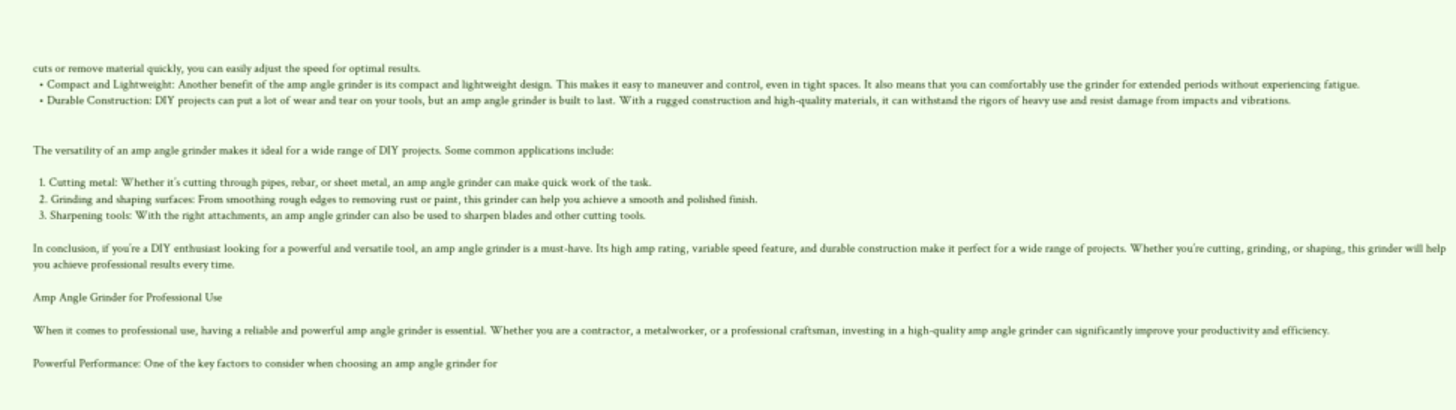cuts or remove material quickly, you can easily adjust the speed for optimal results.
  • Compact and Lightweight: Another benefit of the amp angle grinder is its compact and lightweight design. This makes it easy to maneuver and control, even in tight spaces. It also means that you can comfortably use the grinder for extended periods without experiencing fatigue.
  • Durable Construction: DIY projects can put a lot of wear and tear on your tools, but an amp angle grinder is built to last. With a rugged construction and high-quality materials, it can withstand the rigors of heavy use and resist damage from impacts and vibrations.


The versatility of an amp angle grinder makes it ideal for a wide range of DIY projects. Some common applications include:

  1. Cutting metal: Whether it’s cutting through pipes, rebar, or sheet metal, an amp angle grinder can make quick work of the task.
  2. Grinding and shaping surfaces: From smoothing rough edges to removing rust or paint, this grinder can help you achieve a smooth and polished finish.
  3. Sharpening tools: With the right attachments, an amp angle grinder can also be used to sharpen blades and other cutting tools.

In conclusion, if you’re a DIY enthusiast looking for a powerful and versatile tool, an amp angle grinder is a must-have. Its high amp rating, variable speed feature, and durable construction make it perfect for a wide range of projects. Whether you’re cutting, grinding, or shaping, this grinder will help you achieve professional results every time.

Amp Angle Grinder for Professional Use

When it comes to professional use, having a reliable and powerful amp angle grinder is essential. Whether you are a contractor, a metalworker, or a professional craftsman, investing in a high-quality amp angle grinder can significantly improve your productivity and efficiency.

Powerful Performance: One of the key factors to consider when choosing an amp angle grinder for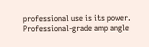professional use is its power. Professional-grade amp angle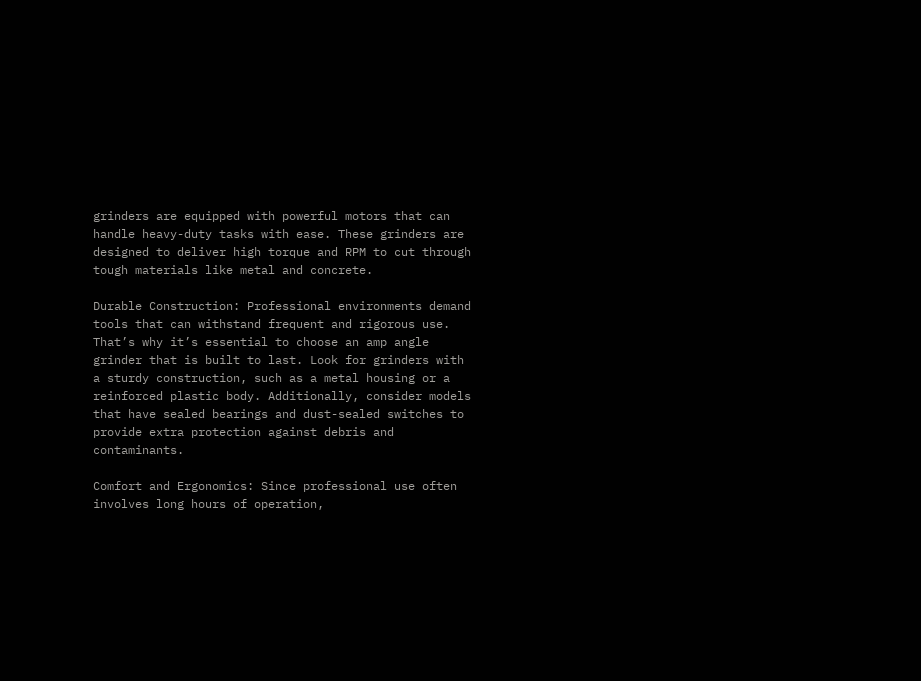grinders are equipped with powerful motors that can handle heavy-duty tasks with ease. These grinders are designed to deliver high torque and RPM to cut through tough materials like metal and concrete.

Durable Construction: Professional environments demand tools that can withstand frequent and rigorous use. That’s why it’s essential to choose an amp angle grinder that is built to last. Look for grinders with a sturdy construction, such as a metal housing or a reinforced plastic body. Additionally, consider models that have sealed bearings and dust-sealed switches to provide extra protection against debris and contaminants.

Comfort and Ergonomics: Since professional use often involves long hours of operation,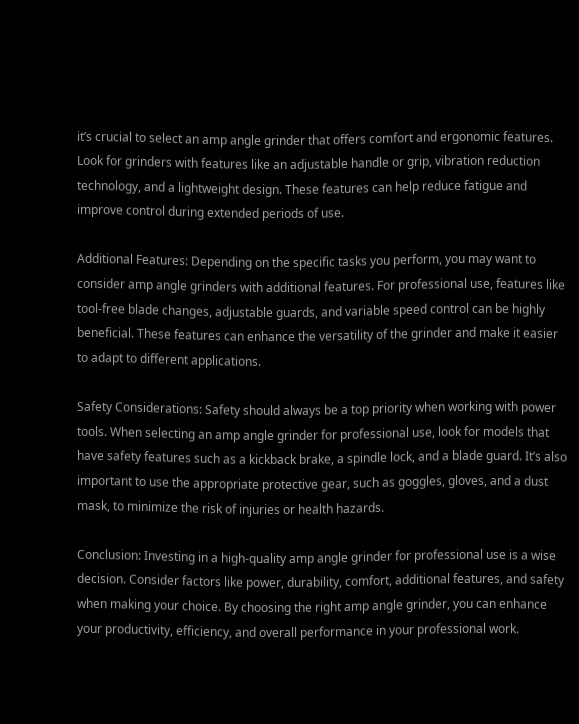it’s crucial to select an amp angle grinder that offers comfort and ergonomic features. Look for grinders with features like an adjustable handle or grip, vibration reduction technology, and a lightweight design. These features can help reduce fatigue and improve control during extended periods of use.

Additional Features: Depending on the specific tasks you perform, you may want to consider amp angle grinders with additional features. For professional use, features like tool-free blade changes, adjustable guards, and variable speed control can be highly beneficial. These features can enhance the versatility of the grinder and make it easier to adapt to different applications.

Safety Considerations: Safety should always be a top priority when working with power tools. When selecting an amp angle grinder for professional use, look for models that have safety features such as a kickback brake, a spindle lock, and a blade guard. It’s also important to use the appropriate protective gear, such as goggles, gloves, and a dust mask, to minimize the risk of injuries or health hazards.

Conclusion: Investing in a high-quality amp angle grinder for professional use is a wise decision. Consider factors like power, durability, comfort, additional features, and safety when making your choice. By choosing the right amp angle grinder, you can enhance your productivity, efficiency, and overall performance in your professional work.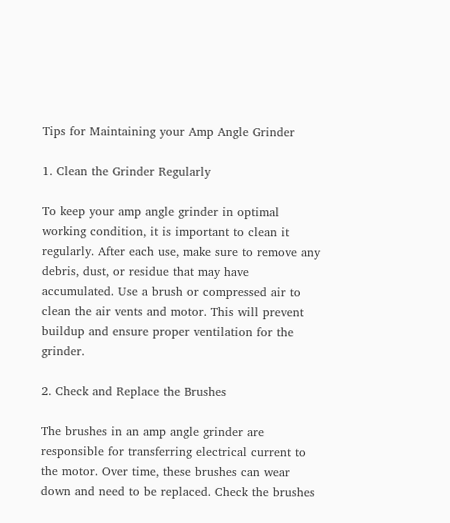Tips for Maintaining your Amp Angle Grinder

1. Clean the Grinder Regularly

To keep your amp angle grinder in optimal working condition, it is important to clean it regularly. After each use, make sure to remove any debris, dust, or residue that may have accumulated. Use a brush or compressed air to clean the air vents and motor. This will prevent buildup and ensure proper ventilation for the grinder.

2. Check and Replace the Brushes

The brushes in an amp angle grinder are responsible for transferring electrical current to the motor. Over time, these brushes can wear down and need to be replaced. Check the brushes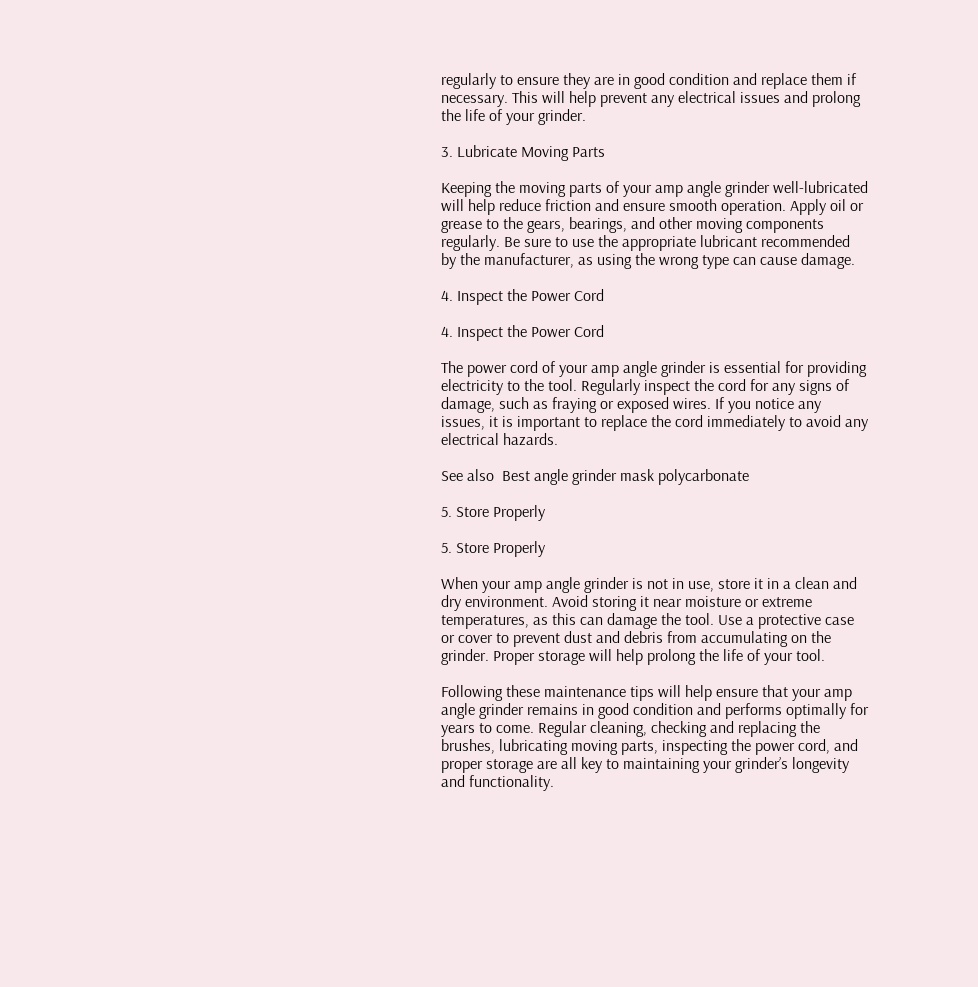regularly to ensure they are in good condition and replace them if necessary. This will help prevent any electrical issues and prolong the life of your grinder.

3. Lubricate Moving Parts

Keeping the moving parts of your amp angle grinder well-lubricated will help reduce friction and ensure smooth operation. Apply oil or grease to the gears, bearings, and other moving components regularly. Be sure to use the appropriate lubricant recommended by the manufacturer, as using the wrong type can cause damage.

4. Inspect the Power Cord

4. Inspect the Power Cord

The power cord of your amp angle grinder is essential for providing electricity to the tool. Regularly inspect the cord for any signs of damage, such as fraying or exposed wires. If you notice any issues, it is important to replace the cord immediately to avoid any electrical hazards.

See also  Best angle grinder mask polycarbonate

5. Store Properly

5. Store Properly

When your amp angle grinder is not in use, store it in a clean and dry environment. Avoid storing it near moisture or extreme temperatures, as this can damage the tool. Use a protective case or cover to prevent dust and debris from accumulating on the grinder. Proper storage will help prolong the life of your tool.

Following these maintenance tips will help ensure that your amp angle grinder remains in good condition and performs optimally for years to come. Regular cleaning, checking and replacing the brushes, lubricating moving parts, inspecting the power cord, and proper storage are all key to maintaining your grinder’s longevity and functionality.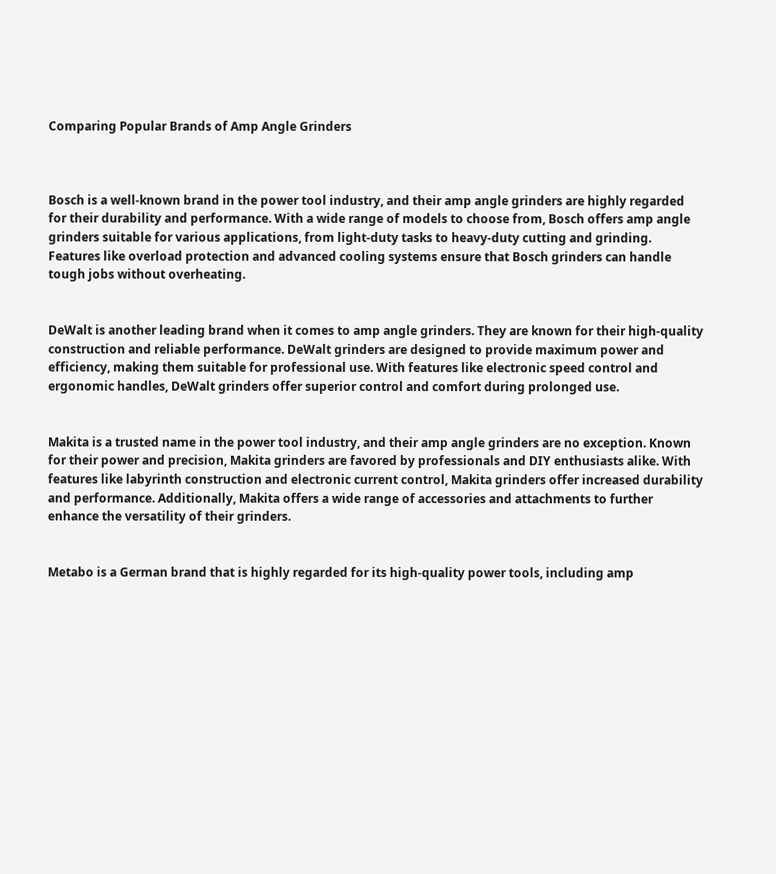Comparing Popular Brands of Amp Angle Grinders



Bosch is a well-known brand in the power tool industry, and their amp angle grinders are highly regarded for their durability and performance. With a wide range of models to choose from, Bosch offers amp angle grinders suitable for various applications, from light-duty tasks to heavy-duty cutting and grinding. Features like overload protection and advanced cooling systems ensure that Bosch grinders can handle tough jobs without overheating.


DeWalt is another leading brand when it comes to amp angle grinders. They are known for their high-quality construction and reliable performance. DeWalt grinders are designed to provide maximum power and efficiency, making them suitable for professional use. With features like electronic speed control and ergonomic handles, DeWalt grinders offer superior control and comfort during prolonged use.


Makita is a trusted name in the power tool industry, and their amp angle grinders are no exception. Known for their power and precision, Makita grinders are favored by professionals and DIY enthusiasts alike. With features like labyrinth construction and electronic current control, Makita grinders offer increased durability and performance. Additionally, Makita offers a wide range of accessories and attachments to further enhance the versatility of their grinders.


Metabo is a German brand that is highly regarded for its high-quality power tools, including amp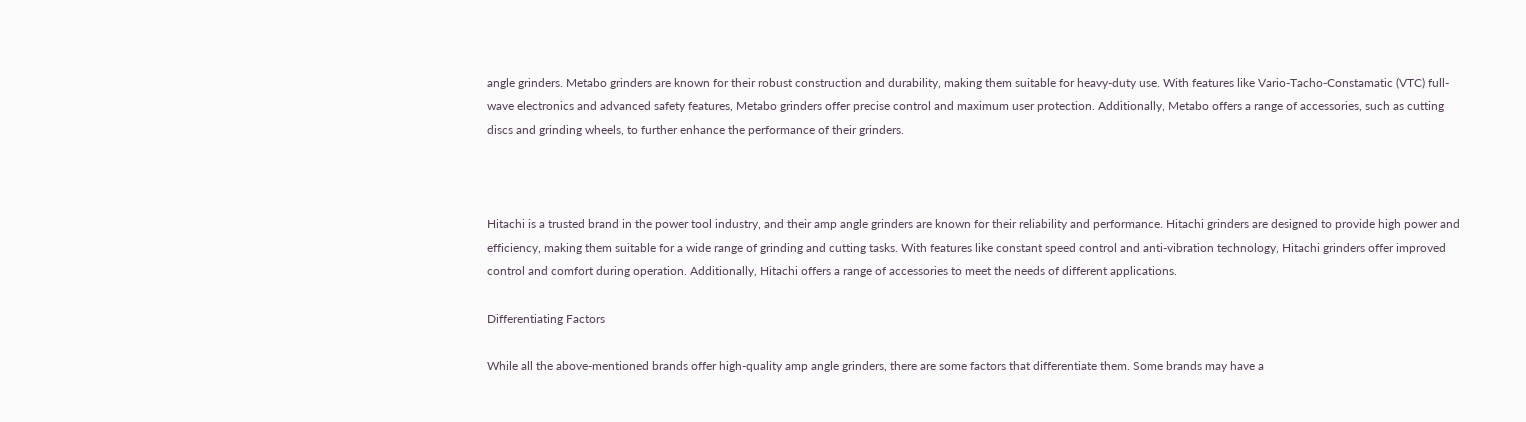angle grinders. Metabo grinders are known for their robust construction and durability, making them suitable for heavy-duty use. With features like Vario-Tacho-Constamatic (VTC) full-wave electronics and advanced safety features, Metabo grinders offer precise control and maximum user protection. Additionally, Metabo offers a range of accessories, such as cutting discs and grinding wheels, to further enhance the performance of their grinders.



Hitachi is a trusted brand in the power tool industry, and their amp angle grinders are known for their reliability and performance. Hitachi grinders are designed to provide high power and efficiency, making them suitable for a wide range of grinding and cutting tasks. With features like constant speed control and anti-vibration technology, Hitachi grinders offer improved control and comfort during operation. Additionally, Hitachi offers a range of accessories to meet the needs of different applications.

Differentiating Factors

While all the above-mentioned brands offer high-quality amp angle grinders, there are some factors that differentiate them. Some brands may have a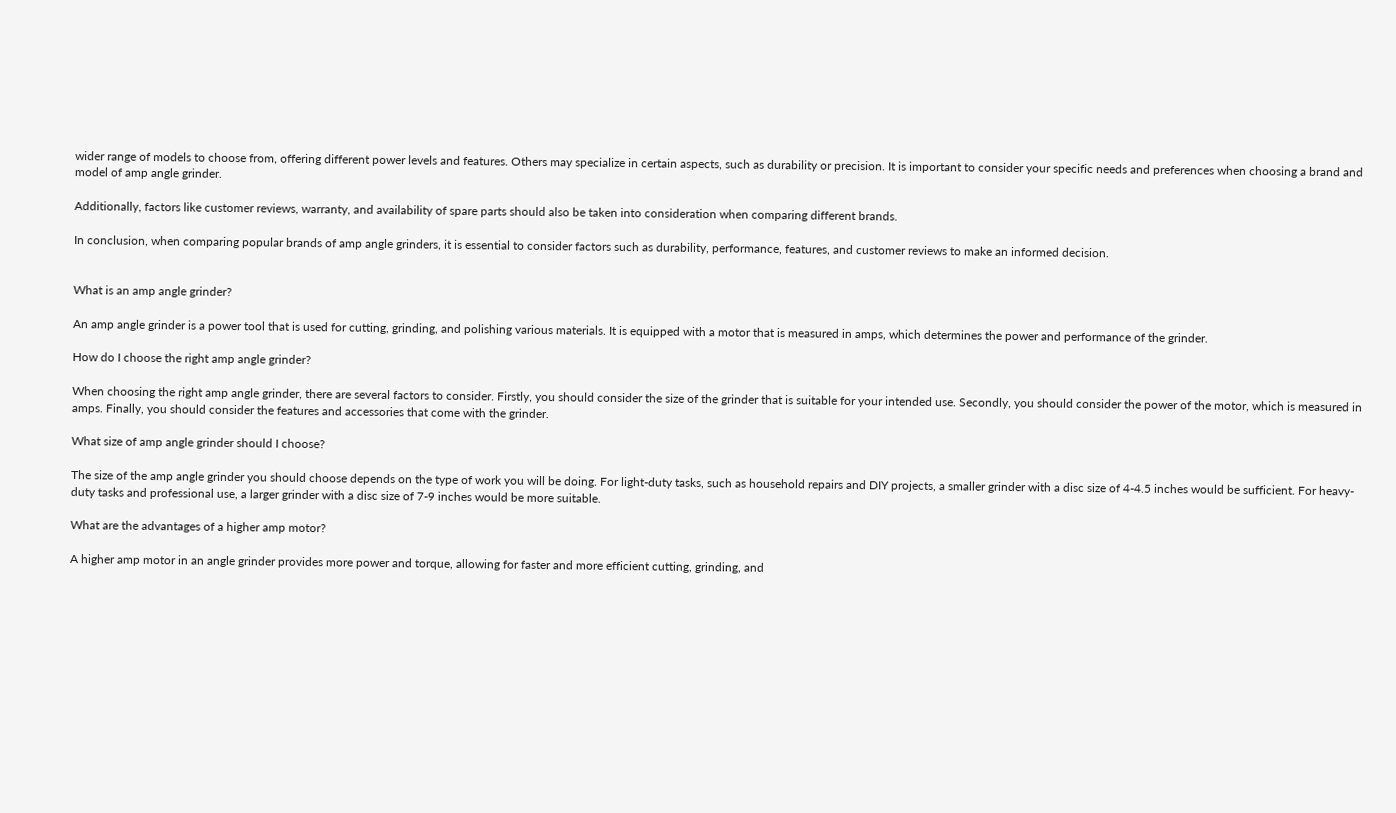wider range of models to choose from, offering different power levels and features. Others may specialize in certain aspects, such as durability or precision. It is important to consider your specific needs and preferences when choosing a brand and model of amp angle grinder.

Additionally, factors like customer reviews, warranty, and availability of spare parts should also be taken into consideration when comparing different brands.

In conclusion, when comparing popular brands of amp angle grinders, it is essential to consider factors such as durability, performance, features, and customer reviews to make an informed decision.


What is an amp angle grinder?

An amp angle grinder is a power tool that is used for cutting, grinding, and polishing various materials. It is equipped with a motor that is measured in amps, which determines the power and performance of the grinder.

How do I choose the right amp angle grinder?

When choosing the right amp angle grinder, there are several factors to consider. Firstly, you should consider the size of the grinder that is suitable for your intended use. Secondly, you should consider the power of the motor, which is measured in amps. Finally, you should consider the features and accessories that come with the grinder.

What size of amp angle grinder should I choose?

The size of the amp angle grinder you should choose depends on the type of work you will be doing. For light-duty tasks, such as household repairs and DIY projects, a smaller grinder with a disc size of 4-4.5 inches would be sufficient. For heavy-duty tasks and professional use, a larger grinder with a disc size of 7-9 inches would be more suitable.

What are the advantages of a higher amp motor?

A higher amp motor in an angle grinder provides more power and torque, allowing for faster and more efficient cutting, grinding, and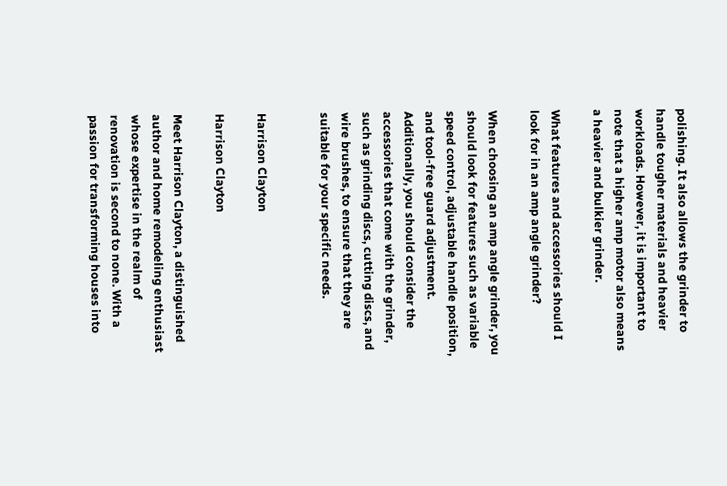polishing. It also allows the grinder to handle tougher materials and heavier workloads. However, it is important to note that a higher amp motor also means a heavier and bulkier grinder.

What features and accessories should I look for in an amp angle grinder?

When choosing an amp angle grinder, you should look for features such as variable speed control, adjustable handle position, and tool-free guard adjustment. Additionally, you should consider the accessories that come with the grinder, such as grinding discs, cutting discs, and wire brushes, to ensure that they are suitable for your specific needs.


Harrison Clayton

Harrison Clayton

Meet Harrison Clayton, a distinguished author and home remodeling enthusiast whose expertise in the realm of renovation is second to none. With a passion for transforming houses into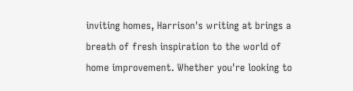inviting homes, Harrison's writing at brings a breath of fresh inspiration to the world of home improvement. Whether you're looking to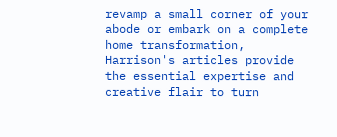revamp a small corner of your abode or embark on a complete home transformation, Harrison's articles provide the essential expertise and creative flair to turn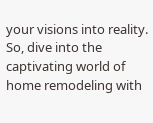your visions into reality. So, dive into the captivating world of home remodeling with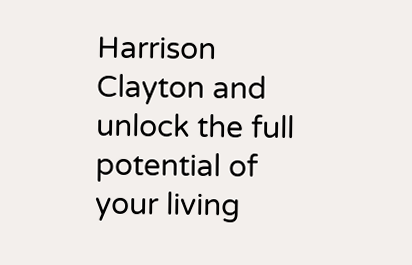Harrison Clayton and unlock the full potential of your living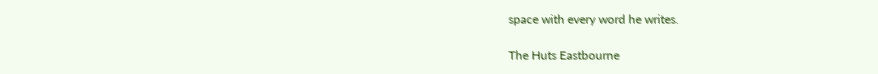space with every word he writes.

The Huts Eastbourne